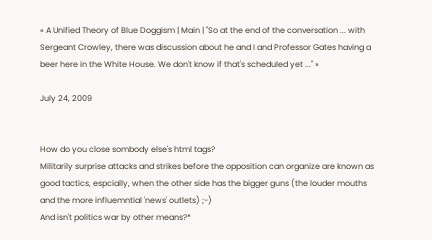« A Unified Theory of Blue Doggism | Main | "So at the end of the conversation ... with Sergeant Crowley, there was discussion about he and I and Professor Gates having a beer here in the White House. We don't know if that's scheduled yet ..." »

July 24, 2009


How do you close sombody else's html tags?
Militarily surprise attacks and strikes before the opposition can organize are known as good tactics, espcially, when the other side has the bigger guns (the louder mouths and the more influemntial 'news' outlets) ;-)
And isn't politics war by other means?*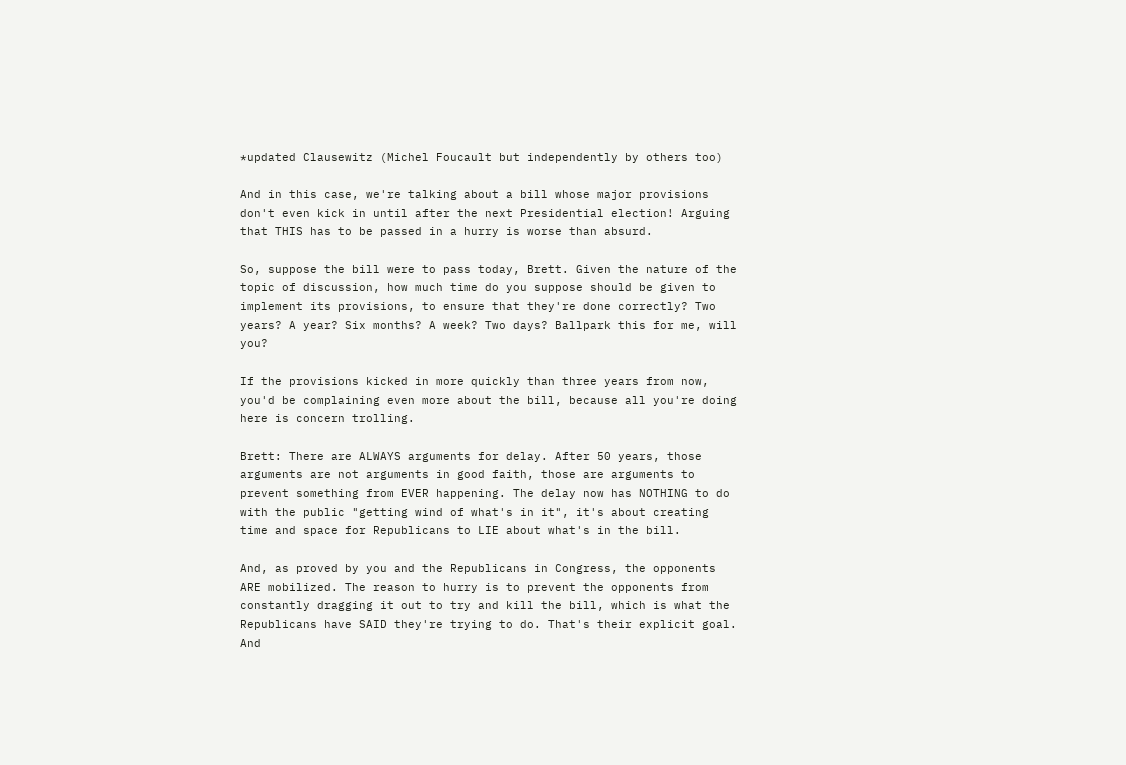*updated Clausewitz (Michel Foucault but independently by others too)

And in this case, we're talking about a bill whose major provisions don't even kick in until after the next Presidential election! Arguing that THIS has to be passed in a hurry is worse than absurd.

So, suppose the bill were to pass today, Brett. Given the nature of the topic of discussion, how much time do you suppose should be given to implement its provisions, to ensure that they're done correctly? Two years? A year? Six months? A week? Two days? Ballpark this for me, will you?

If the provisions kicked in more quickly than three years from now, you'd be complaining even more about the bill, because all you're doing here is concern trolling.

Brett: There are ALWAYS arguments for delay. After 50 years, those arguments are not arguments in good faith, those are arguments to prevent something from EVER happening. The delay now has NOTHING to do with the public "getting wind of what's in it", it's about creating time and space for Republicans to LIE about what's in the bill.

And, as proved by you and the Republicans in Congress, the opponents ARE mobilized. The reason to hurry is to prevent the opponents from constantly dragging it out to try and kill the bill, which is what the Republicans have SAID they're trying to do. That's their explicit goal. And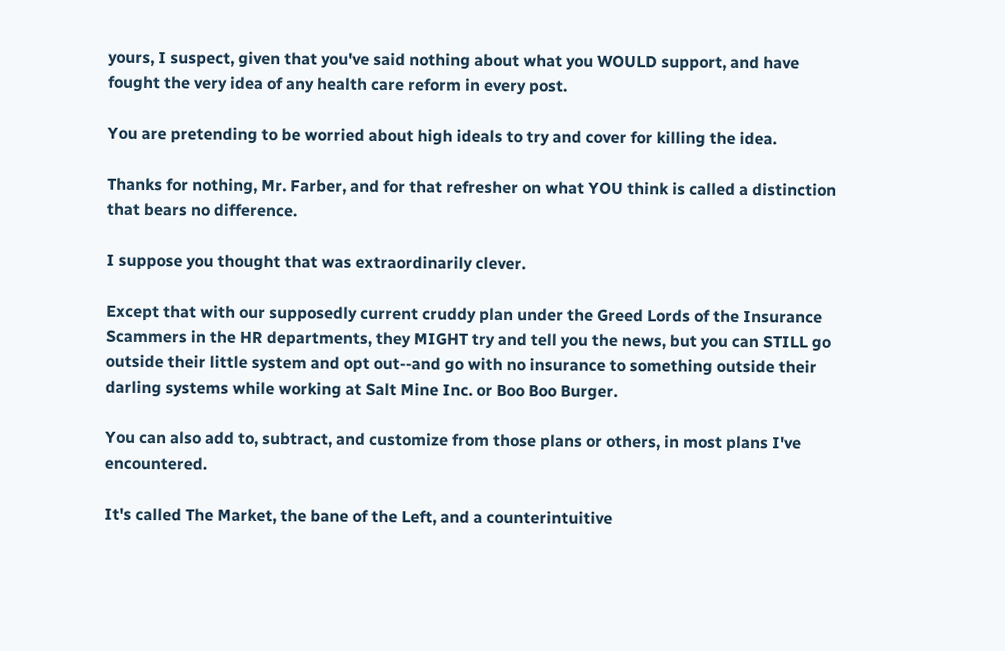yours, I suspect, given that you've said nothing about what you WOULD support, and have fought the very idea of any health care reform in every post.

You are pretending to be worried about high ideals to try and cover for killing the idea.

Thanks for nothing, Mr. Farber, and for that refresher on what YOU think is called a distinction that bears no difference.

I suppose you thought that was extraordinarily clever.

Except that with our supposedly current cruddy plan under the Greed Lords of the Insurance Scammers in the HR departments, they MIGHT try and tell you the news, but you can STILL go outside their little system and opt out--and go with no insurance to something outside their darling systems while working at Salt Mine Inc. or Boo Boo Burger.

You can also add to, subtract, and customize from those plans or others, in most plans I've encountered.

It's called The Market, the bane of the Left, and a counterintuitive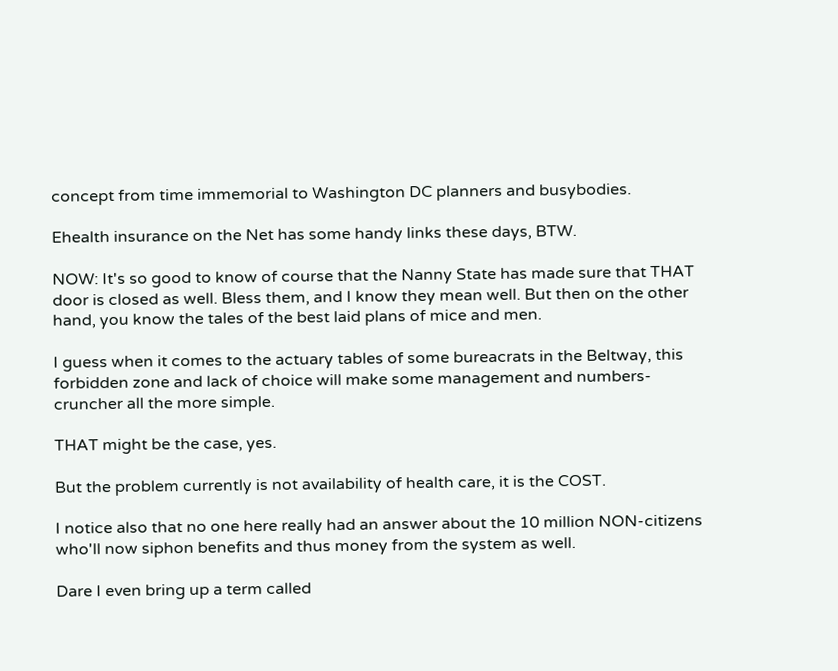concept from time immemorial to Washington DC planners and busybodies.

Ehealth insurance on the Net has some handy links these days, BTW.

NOW: It's so good to know of course that the Nanny State has made sure that THAT door is closed as well. Bless them, and I know they mean well. But then on the other hand, you know the tales of the best laid plans of mice and men.

I guess when it comes to the actuary tables of some bureacrats in the Beltway, this forbidden zone and lack of choice will make some management and numbers-cruncher all the more simple.

THAT might be the case, yes.

But the problem currently is not availability of health care, it is the COST.

I notice also that no one here really had an answer about the 10 million NON-citizens who'll now siphon benefits and thus money from the system as well.

Dare I even bring up a term called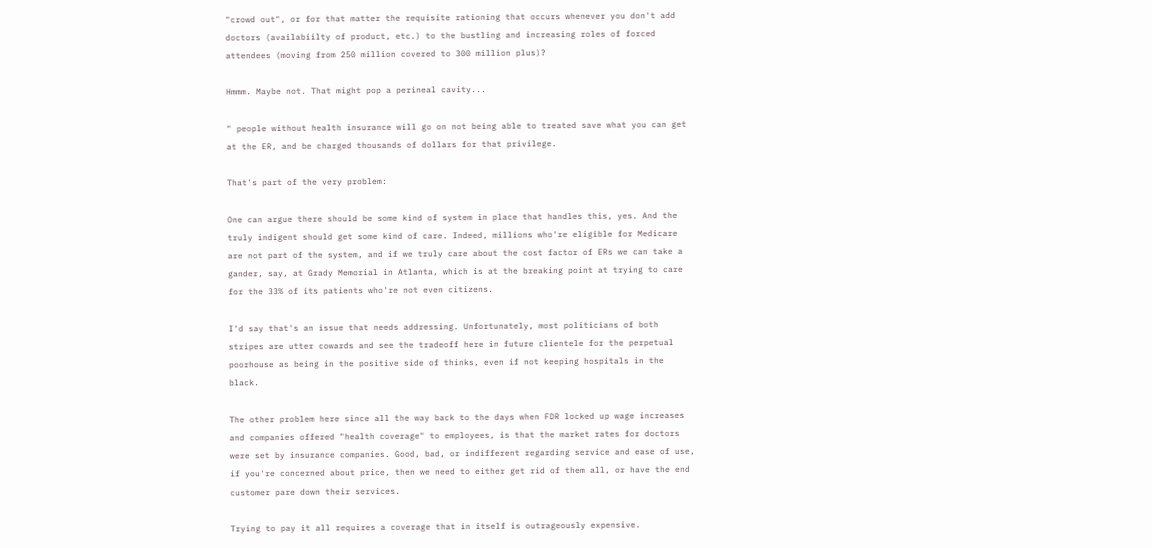"crowd out", or for that matter the requisite rationing that occurs whenever you don't add doctors (availabiilty of product, etc.) to the bustling and increasing roles of forced attendees (moving from 250 million covered to 300 million plus)?

Hmmm. Maybe not. That might pop a perineal cavity...

" people without health insurance will go on not being able to treated save what you can get at the ER, and be charged thousands of dollars for that privilege.

That's part of the very problem:

One can argue there should be some kind of system in place that handles this, yes. And the truly indigent should get some kind of care. Indeed, millions who're eligible for Medicare are not part of the system, and if we truly care about the cost factor of ERs we can take a gander, say, at Grady Memorial in Atlanta, which is at the breaking point at trying to care for the 33% of its patients who're not even citizens.

I'd say that's an issue that needs addressing. Unfortunately, most politicians of both stripes are utter cowards and see the tradeoff here in future clientele for the perpetual poorhouse as being in the positive side of thinks, even if not keeping hospitals in the black.

The other problem here since all the way back to the days when FDR locked up wage increases and companies offered "health coverage" to employees, is that the market rates for doctors were set by insurance companies. Good, bad, or indifferent regarding service and ease of use, if you're concerned about price, then we need to either get rid of them all, or have the end customer pare down their services.

Trying to pay it all requires a coverage that in itself is outrageously expensive.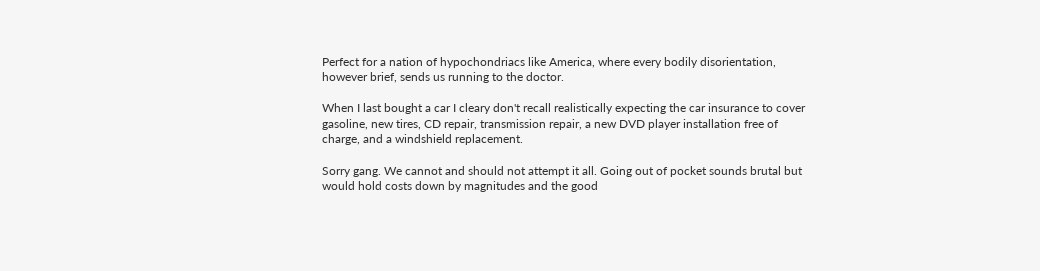Perfect for a nation of hypochondriacs like America, where every bodily disorientation, however brief, sends us running to the doctor.

When I last bought a car I cleary don't recall realistically expecting the car insurance to cover gasoline, new tires, CD repair, transmission repair, a new DVD player installation free of charge, and a windshield replacement.

Sorry gang. We cannot and should not attempt it all. Going out of pocket sounds brutal but would hold costs down by magnitudes and the good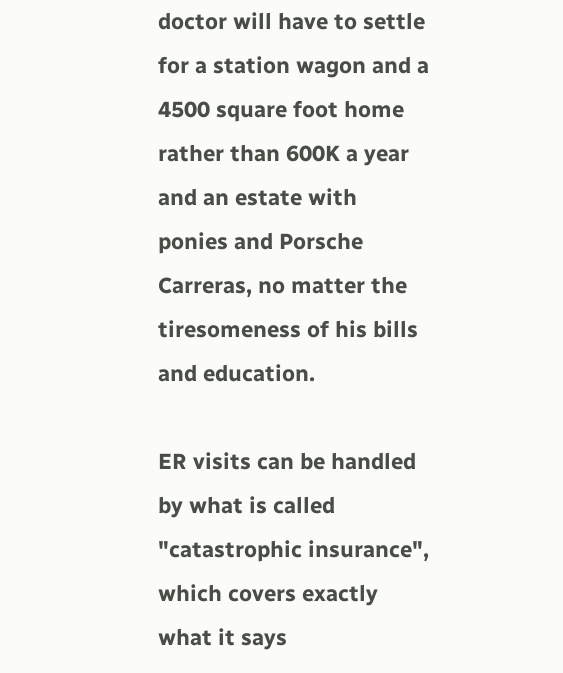doctor will have to settle for a station wagon and a 4500 square foot home rather than 600K a year and an estate with ponies and Porsche Carreras, no matter the tiresomeness of his bills and education.

ER visits can be handled by what is called "catastrophic insurance", which covers exactly what it says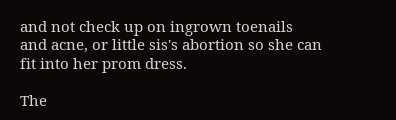and not check up on ingrown toenails and acne, or little sis's abortion so she can fit into her prom dress.

The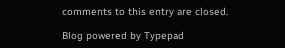comments to this entry are closed.

Blog powered by Typepad